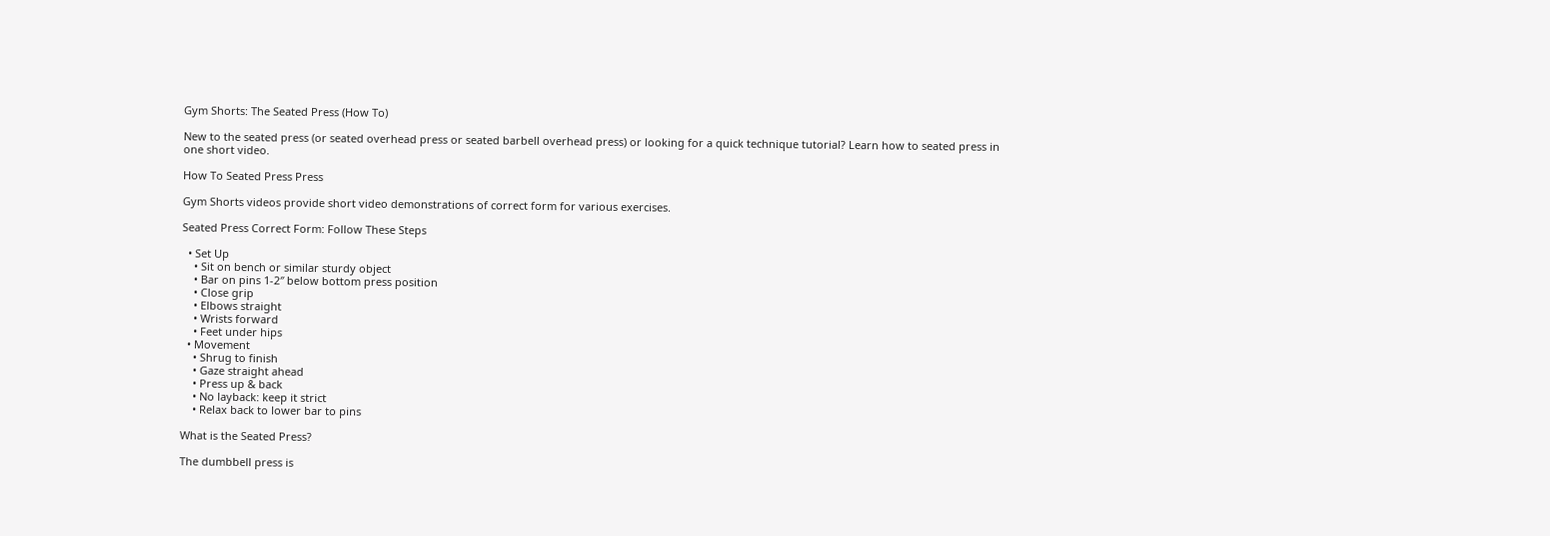Gym Shorts: The Seated Press (How To)

New to the seated press (or seated overhead press or seated barbell overhead press) or looking for a quick technique tutorial? Learn how to seated press in one short video.

How To Seated Press Press

Gym Shorts videos provide short video demonstrations of correct form for various exercises.

Seated Press Correct Form: Follow These Steps

  • Set Up
    • Sit on bench or similar sturdy object
    • Bar on pins 1-2″ below bottom press position
    • Close grip
    • Elbows straight
    • Wrists forward
    • Feet under hips
  • Movement
    • Shrug to finish
    • Gaze straight ahead
    • Press up & back
    • No layback: keep it strict
    • Relax back to lower bar to pins

What is the Seated Press?

The dumbbell press is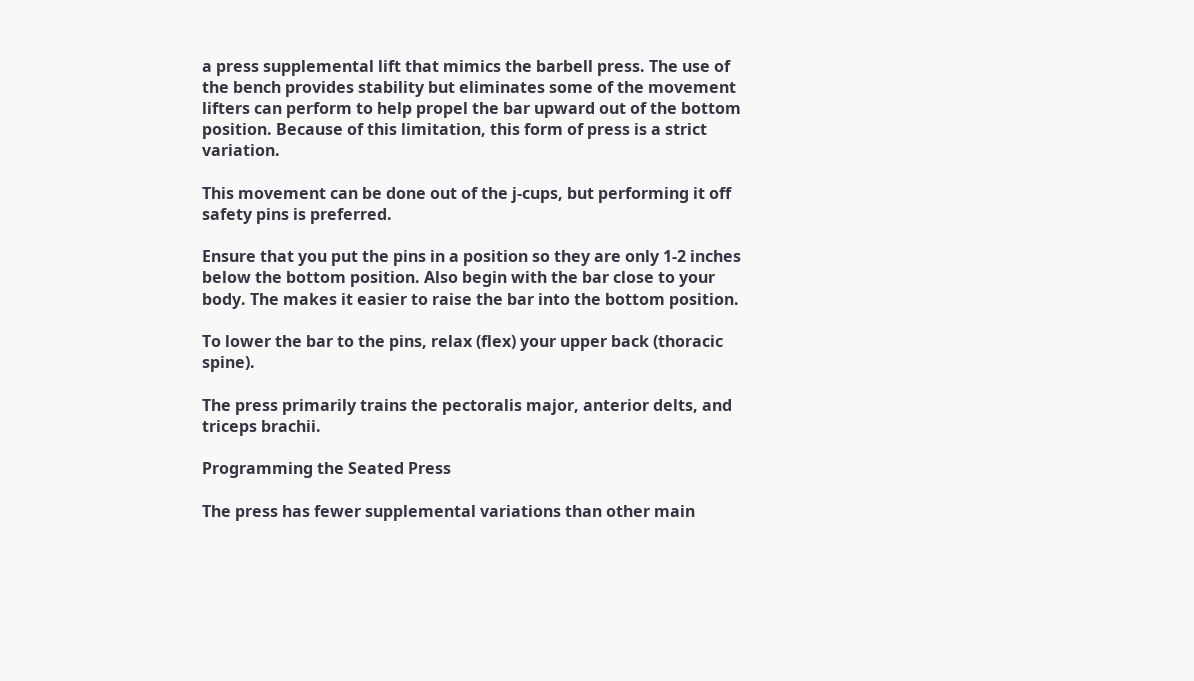a press supplemental lift that mimics the barbell press. The use of the bench provides stability but eliminates some of the movement lifters can perform to help propel the bar upward out of the bottom position. Because of this limitation, this form of press is a strict variation.

This movement can be done out of the j-cups, but performing it off safety pins is preferred.

Ensure that you put the pins in a position so they are only 1-2 inches below the bottom position. Also begin with the bar close to your body. The makes it easier to raise the bar into the bottom position.

To lower the bar to the pins, relax (flex) your upper back (thoracic spine).

The press primarily trains the pectoralis major, anterior delts, and triceps brachii.

Programming the Seated Press

The press has fewer supplemental variations than other main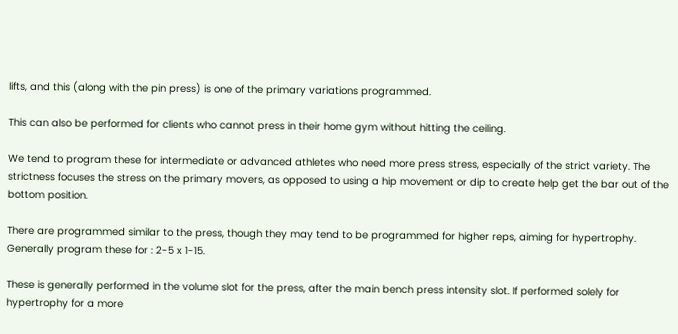lifts, and this (along with the pin press) is one of the primary variations programmed.

This can also be performed for clients who cannot press in their home gym without hitting the ceiling.

We tend to program these for intermediate or advanced athletes who need more press stress, especially of the strict variety. The strictness focuses the stress on the primary movers, as opposed to using a hip movement or dip to create help get the bar out of the bottom position.

There are programmed similar to the press, though they may tend to be programmed for higher reps, aiming for hypertrophy. Generally program these for : 2-5 x 1-15.

These is generally performed in the volume slot for the press, after the main bench press intensity slot. If performed solely for hypertrophy for a more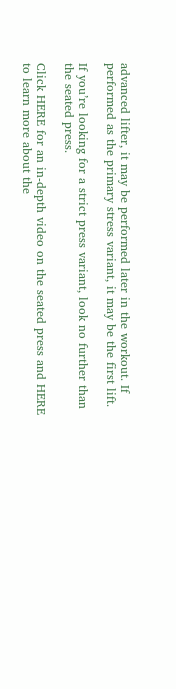advanced lifter, it may be performed later in the workout. If performed as the primary stress variant, it may be the first lift.

If you’re looking for a strict press variant, look no further than the seated press.

Click HERE for an in-depth video on the seated press and HERE to learn more about the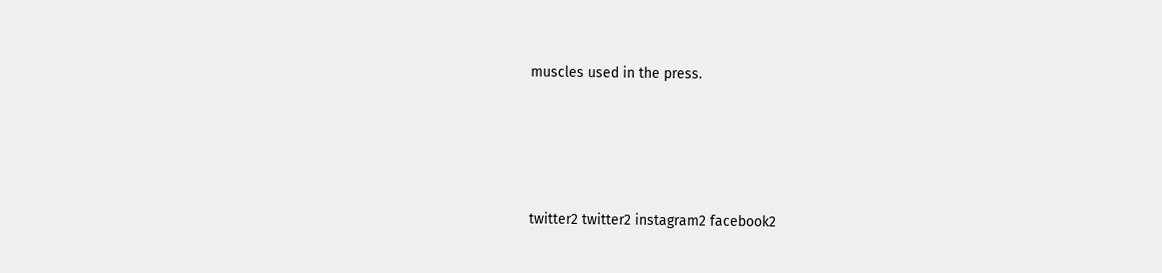muscles used in the press.




twitter2 twitter2 instagram2 facebook2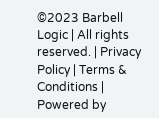©2023 Barbell Logic | All rights reserved. | Privacy Policy | Terms & Conditions | Powered by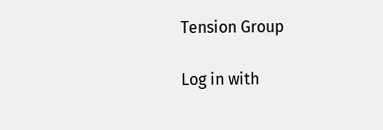Tension Group

Log in with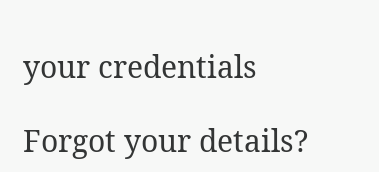your credentials

Forgot your details?